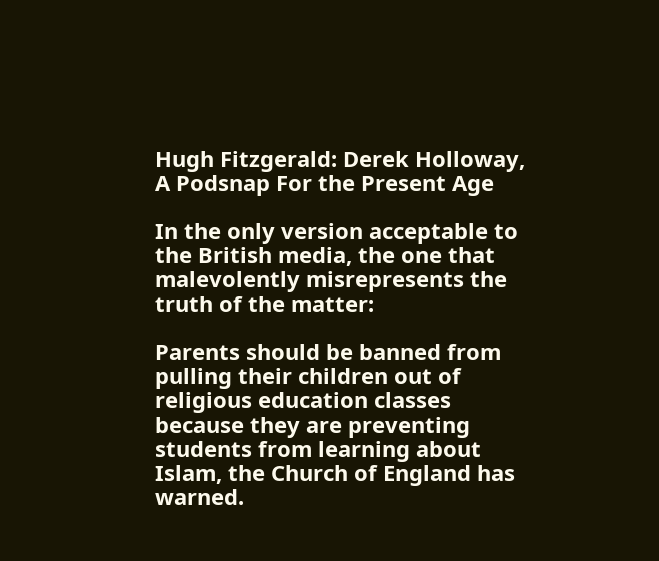Hugh Fitzgerald: Derek Holloway, A Podsnap For the Present Age

In the only version acceptable to the British media, the one that malevolently misrepresents the truth of the matter:

Parents should be banned from pulling their children out of religious education classes because they are preventing students from learning about Islam, the Church of England has warned.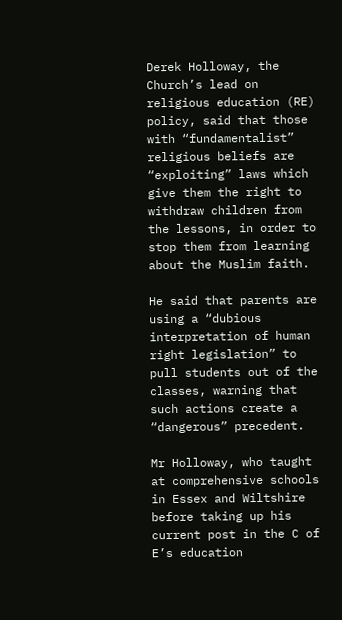Derek Holloway, the Church’s lead on religious education (RE) policy, said that those with “fundamentalist” religious beliefs are “exploiting” laws which give them the right to withdraw children from the lessons, in order to stop them from learning about the Muslim faith.

He said that parents are using a “dubious interpretation of human right legislation” to pull students out of the classes, warning that such actions create a “dangerous” precedent.

Mr Holloway, who taught at comprehensive schools in Essex and Wiltshire before taking up his current post in the C of E’s education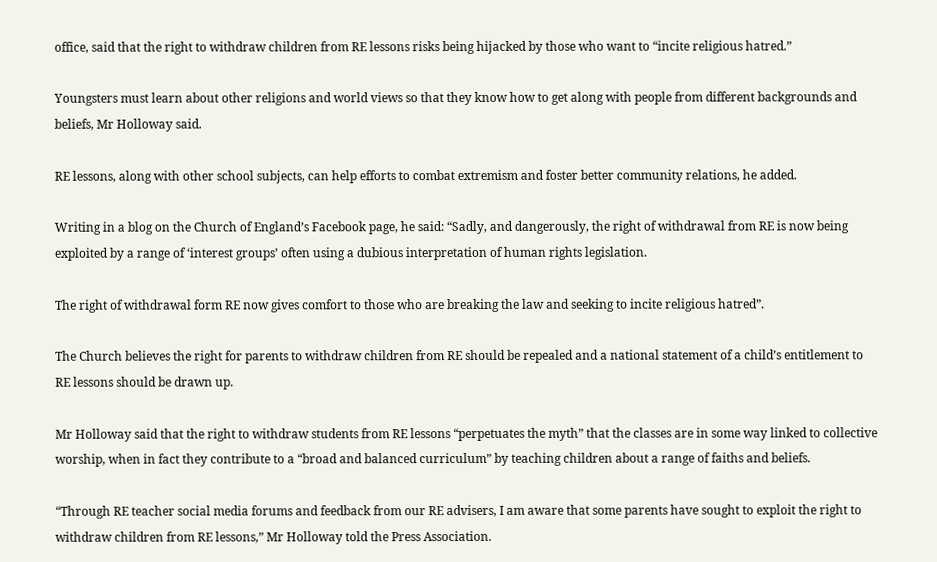office, said that the right to withdraw children from RE lessons risks being hijacked by those who want to “incite religious hatred.”

Youngsters must learn about other religions and world views so that they know how to get along with people from different backgrounds and beliefs, Mr Holloway said.

RE lessons, along with other school subjects, can help efforts to combat extremism and foster better community relations, he added.

Writing in a blog on the Church of England’s Facebook page, he said: “Sadly, and dangerously, the right of withdrawal from RE is now being exploited by a range of ‘interest groups’ often using a dubious interpretation of human rights legislation.

The right of withdrawal form RE now gives comfort to those who are breaking the law and seeking to incite religious hatred”.

The Church believes the right for parents to withdraw children from RE should be repealed and a national statement of a child’s entitlement to RE lessons should be drawn up.

Mr Holloway said that the right to withdraw students from RE lessons “perpetuates the myth” that the classes are in some way linked to collective worship, when in fact they contribute to a “broad and balanced curriculum” by teaching children about a range of faiths and beliefs.

“Through RE teacher social media forums and feedback from our RE advisers, I am aware that some parents have sought to exploit the right to withdraw children from RE lessons,” Mr Holloway told the Press Association.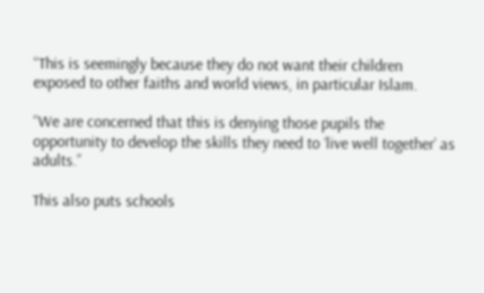“This is seemingly because they do not want their children exposed to other faiths and world views, in particular Islam.

“We are concerned that this is denying those pupils the opportunity to develop the skills they need to ‘live well together’ as adults.”

This also puts schools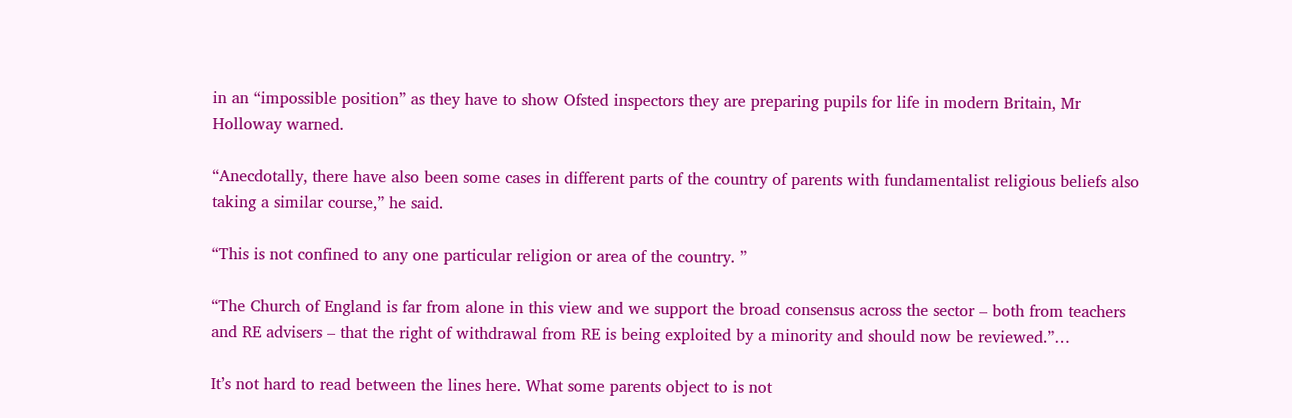in an “impossible position” as they have to show Ofsted inspectors they are preparing pupils for life in modern Britain, Mr Holloway warned.

“Anecdotally, there have also been some cases in different parts of the country of parents with fundamentalist religious beliefs also taking a similar course,” he said.

“This is not confined to any one particular religion or area of the country. ”

“The Church of England is far from alone in this view and we support the broad consensus across the sector – both from teachers and RE advisers – that the right of withdrawal from RE is being exploited by a minority and should now be reviewed.”…

It’s not hard to read between the lines here. What some parents object to is not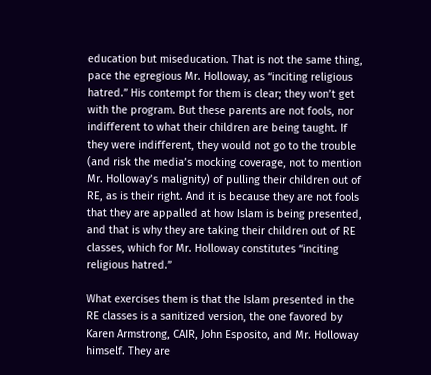education but miseducation. That is not the same thing, pace the egregious Mr. Holloway, as “inciting religious hatred.” His contempt for them is clear; they won’t get with the program. But these parents are not fools, nor indifferent to what their children are being taught. If they were indifferent, they would not go to the trouble (and risk the media’s mocking coverage, not to mention Mr. Holloway’s malignity) of pulling their children out of RE, as is their right. And it is because they are not fools that they are appalled at how Islam is being presented, and that is why they are taking their children out of RE classes, which for Mr. Holloway constitutes “inciting religious hatred.”

What exercises them is that the Islam presented in the RE classes is a sanitized version, the one favored by Karen Armstrong, CAIR, John Esposito, and Mr. Holloway himself. They are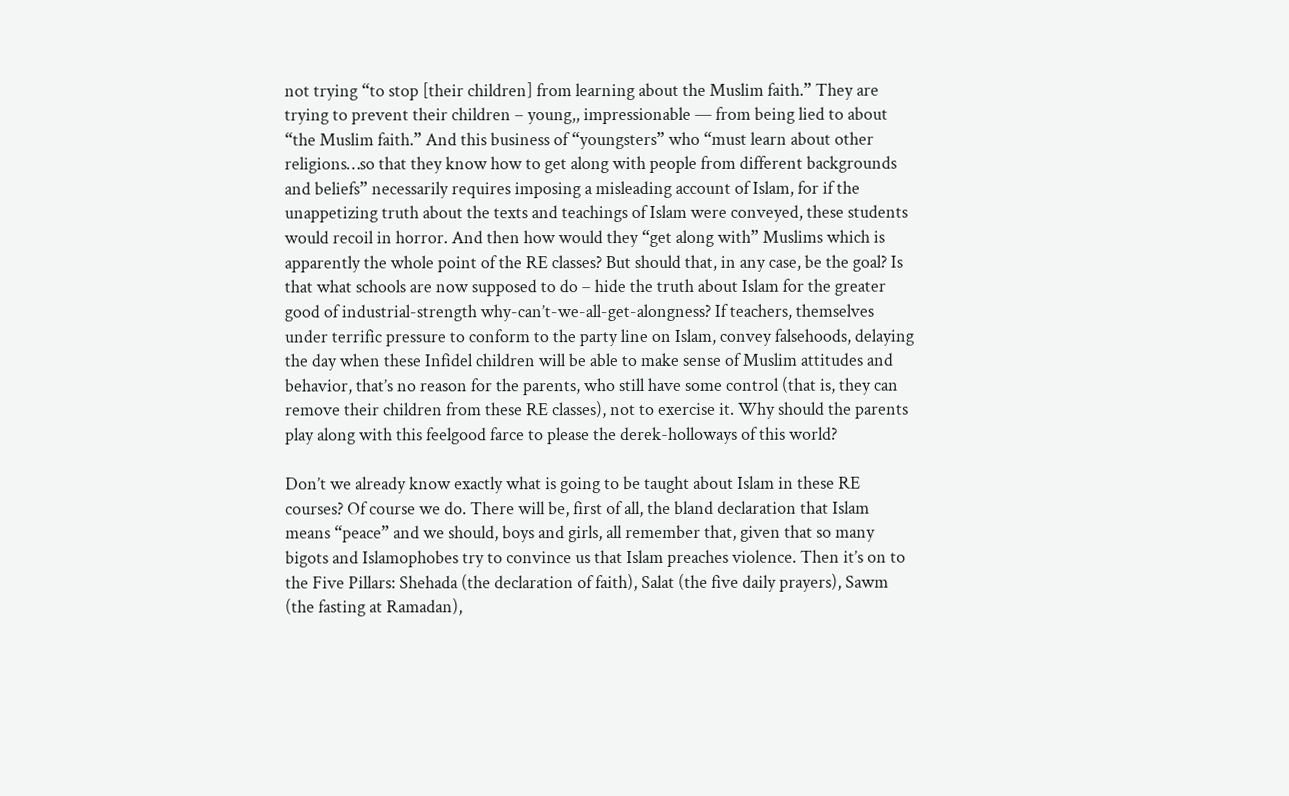not trying “to stop [their children] from learning about the Muslim faith.” They are trying to prevent their children – young,, impressionable — from being lied to about “the Muslim faith.” And this business of “youngsters” who “must learn about other religions…so that they know how to get along with people from different backgrounds and beliefs” necessarily requires imposing a misleading account of Islam, for if the unappetizing truth about the texts and teachings of Islam were conveyed, these students would recoil in horror. And then how would they “get along with” Muslims which is apparently the whole point of the RE classes? But should that, in any case, be the goal? Is that what schools are now supposed to do – hide the truth about Islam for the greater good of industrial-strength why-can’t-we-all-get-alongness? If teachers, themselves under terrific pressure to conform to the party line on Islam, convey falsehoods, delaying the day when these Infidel children will be able to make sense of Muslim attitudes and behavior, that’s no reason for the parents, who still have some control (that is, they can remove their children from these RE classes), not to exercise it. Why should the parents play along with this feelgood farce to please the derek-holloways of this world?

Don’t we already know exactly what is going to be taught about Islam in these RE courses? Of course we do. There will be, first of all, the bland declaration that Islam means “peace” and we should, boys and girls, all remember that, given that so many bigots and Islamophobes try to convince us that Islam preaches violence. Then it’s on to the Five Pillars: Shehada (the declaration of faith), Salat (the five daily prayers), Sawm (the fasting at Ramadan),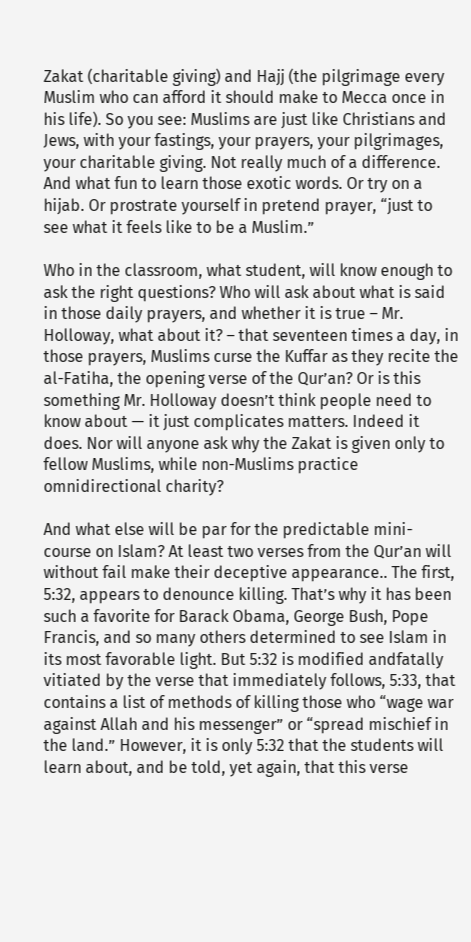Zakat (charitable giving) and Hajj (the pilgrimage every Muslim who can afford it should make to Mecca once in his life). So you see: Muslims are just like Christians and Jews, with your fastings, your prayers, your pilgrimages, your charitable giving. Not really much of a difference. And what fun to learn those exotic words. Or try on a hijab. Or prostrate yourself in pretend prayer, “just to see what it feels like to be a Muslim.”

Who in the classroom, what student, will know enough to ask the right questions? Who will ask about what is said in those daily prayers, and whether it is true – Mr. Holloway, what about it? – that seventeen times a day, in those prayers, Muslims curse the Kuffar as they recite the al-Fatiha, the opening verse of the Qur’an? Or is this something Mr. Holloway doesn’t think people need to know about — it just complicates matters. Indeed it does. Nor will anyone ask why the Zakat is given only to fellow Muslims, while non-Muslims practice omnidirectional charity?

And what else will be par for the predictable mini-course on Islam? At least two verses from the Qur’an will without fail make their deceptive appearance.. The first, 5:32, appears to denounce killing. That’s why it has been such a favorite for Barack Obama, George Bush, Pope Francis, and so many others determined to see Islam in its most favorable light. But 5:32 is modified andfatally vitiated by the verse that immediately follows, 5:33, that contains a list of methods of killing those who “wage war against Allah and his messenger” or “spread mischief in the land.” However, it is only 5:32 that the students will learn about, and be told, yet again, that this verse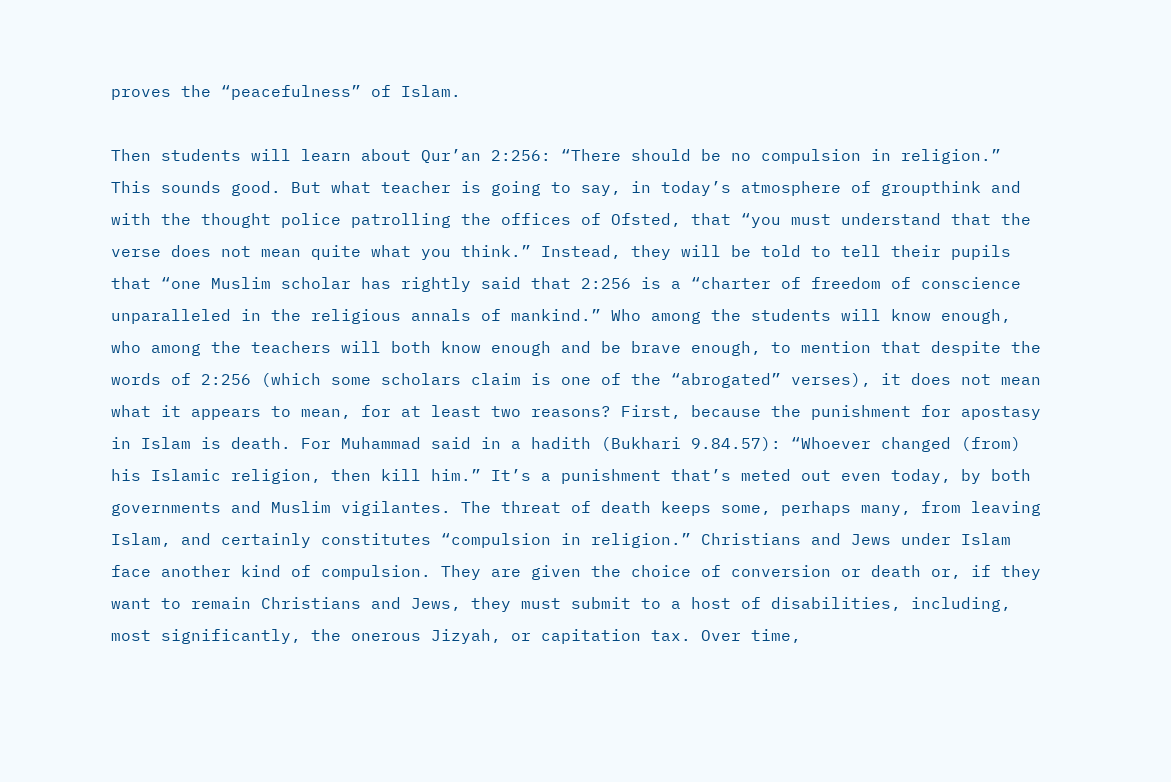proves the “peacefulness” of Islam.

Then students will learn about Qur’an 2:256: “There should be no compulsion in religion.” This sounds good. But what teacher is going to say, in today’s atmosphere of groupthink and with the thought police patrolling the offices of Ofsted, that “you must understand that the verse does not mean quite what you think.” Instead, they will be told to tell their pupils that “one Muslim scholar has rightly said that 2:256 is a “charter of freedom of conscience unparalleled in the religious annals of mankind.” Who among the students will know enough, who among the teachers will both know enough and be brave enough, to mention that despite the words of 2:256 (which some scholars claim is one of the “abrogated” verses), it does not mean what it appears to mean, for at least two reasons? First, because the punishment for apostasy in Islam is death. For Muhammad said in a hadith (Bukhari 9.84.57): “Whoever changed (from) his Islamic religion, then kill him.” It’s a punishment that’s meted out even today, by both governments and Muslim vigilantes. The threat of death keeps some, perhaps many, from leaving Islam, and certainly constitutes “compulsion in religion.” Christians and Jews under Islam face another kind of compulsion. They are given the choice of conversion or death or, if they want to remain Christians and Jews, they must submit to a host of disabilities, including, most significantly, the onerous Jizyah, or capitation tax. Over time,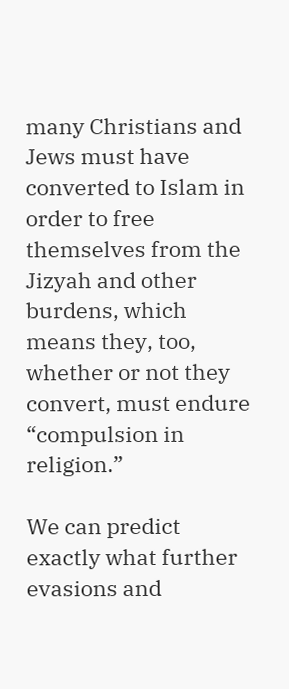many Christians and Jews must have converted to Islam in order to free themselves from the Jizyah and other burdens, which means they, too, whether or not they convert, must endure “compulsion in religion.”

We can predict exactly what further evasions and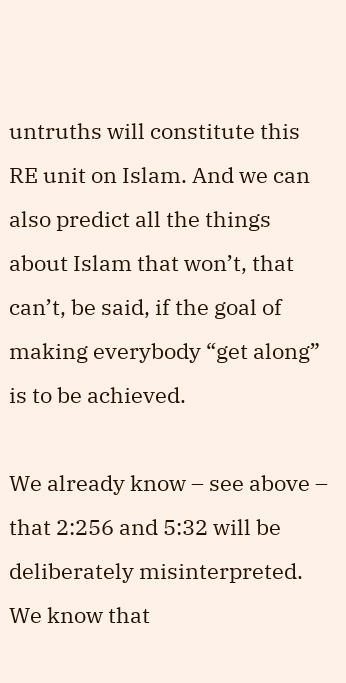untruths will constitute this RE unit on Islam. And we can also predict all the things about Islam that won’t, that can’t, be said, if the goal of making everybody “get along” is to be achieved.

We already know – see above – that 2:256 and 5:32 will be deliberately misinterpreted. We know that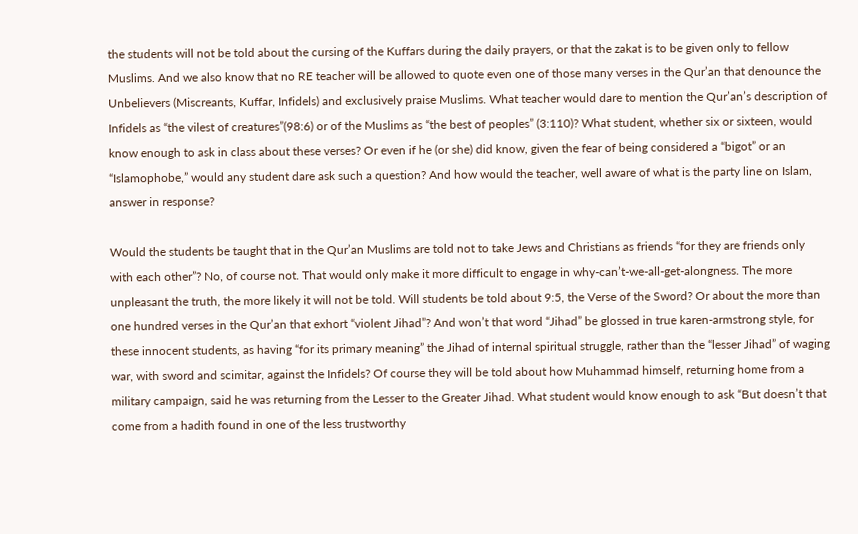the students will not be told about the cursing of the Kuffars during the daily prayers, or that the zakat is to be given only to fellow Muslims. And we also know that no RE teacher will be allowed to quote even one of those many verses in the Qur’an that denounce the Unbelievers (Miscreants, Kuffar, Infidels) and exclusively praise Muslims. What teacher would dare to mention the Qur’an’s description of Infidels as “the vilest of creatures”(98:6) or of the Muslims as “the best of peoples” (3:110)? What student, whether six or sixteen, would know enough to ask in class about these verses? Or even if he (or she) did know, given the fear of being considered a “bigot” or an “Islamophobe,” would any student dare ask such a question? And how would the teacher, well aware of what is the party line on Islam, answer in response?

Would the students be taught that in the Qur’an Muslims are told not to take Jews and Christians as friends “for they are friends only with each other”? No, of course not. That would only make it more difficult to engage in why-can’t-we-all-get-alongness. The more unpleasant the truth, the more likely it will not be told. Will students be told about 9:5, the Verse of the Sword? Or about the more than one hundred verses in the Qur’an that exhort “violent Jihad”? And won’t that word “Jihad” be glossed in true karen-armstrong style, for these innocent students, as having “for its primary meaning” the Jihad of internal spiritual struggle, rather than the “lesser Jihad” of waging war, with sword and scimitar, against the Infidels? Of course they will be told about how Muhammad himself, returning home from a military campaign, said he was returning from the Lesser to the Greater Jihad. What student would know enough to ask “But doesn’t that come from a hadith found in one of the less trustworthy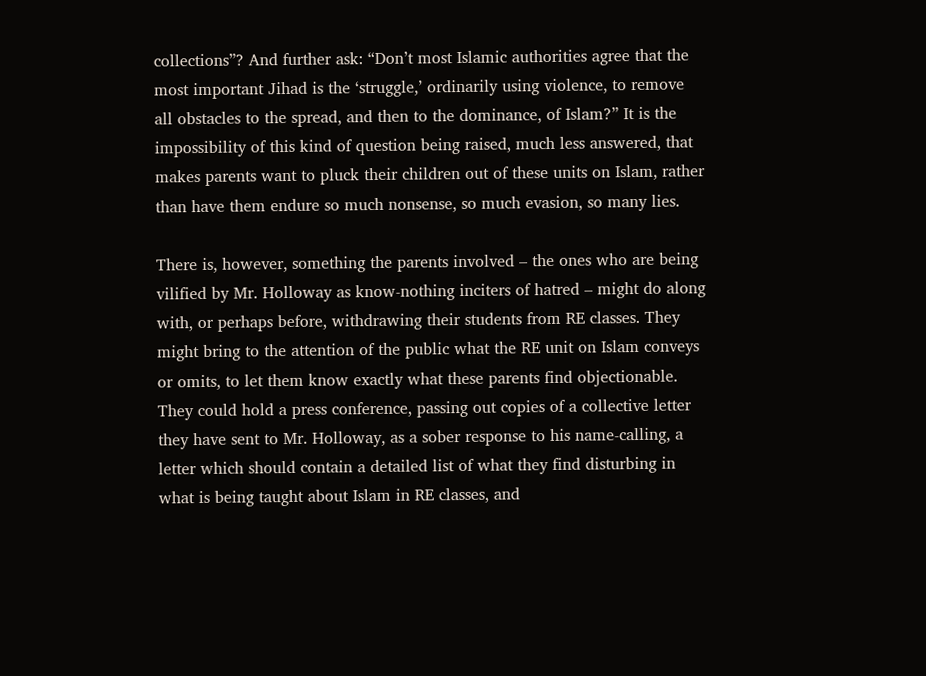collections”? And further ask: “Don’t most Islamic authorities agree that the most important Jihad is the ‘struggle,’ ordinarily using violence, to remove all obstacles to the spread, and then to the dominance, of Islam?” It is the impossibility of this kind of question being raised, much less answered, that makes parents want to pluck their children out of these units on Islam, rather than have them endure so much nonsense, so much evasion, so many lies.

There is, however, something the parents involved – the ones who are being vilified by Mr. Holloway as know-nothing inciters of hatred – might do along with, or perhaps before, withdrawing their students from RE classes. They might bring to the attention of the public what the RE unit on Islam conveys or omits, to let them know exactly what these parents find objectionable. They could hold a press conference, passing out copies of a collective letter they have sent to Mr. Holloway, as a sober response to his name-calling, a letter which should contain a detailed list of what they find disturbing in what is being taught about Islam in RE classes, and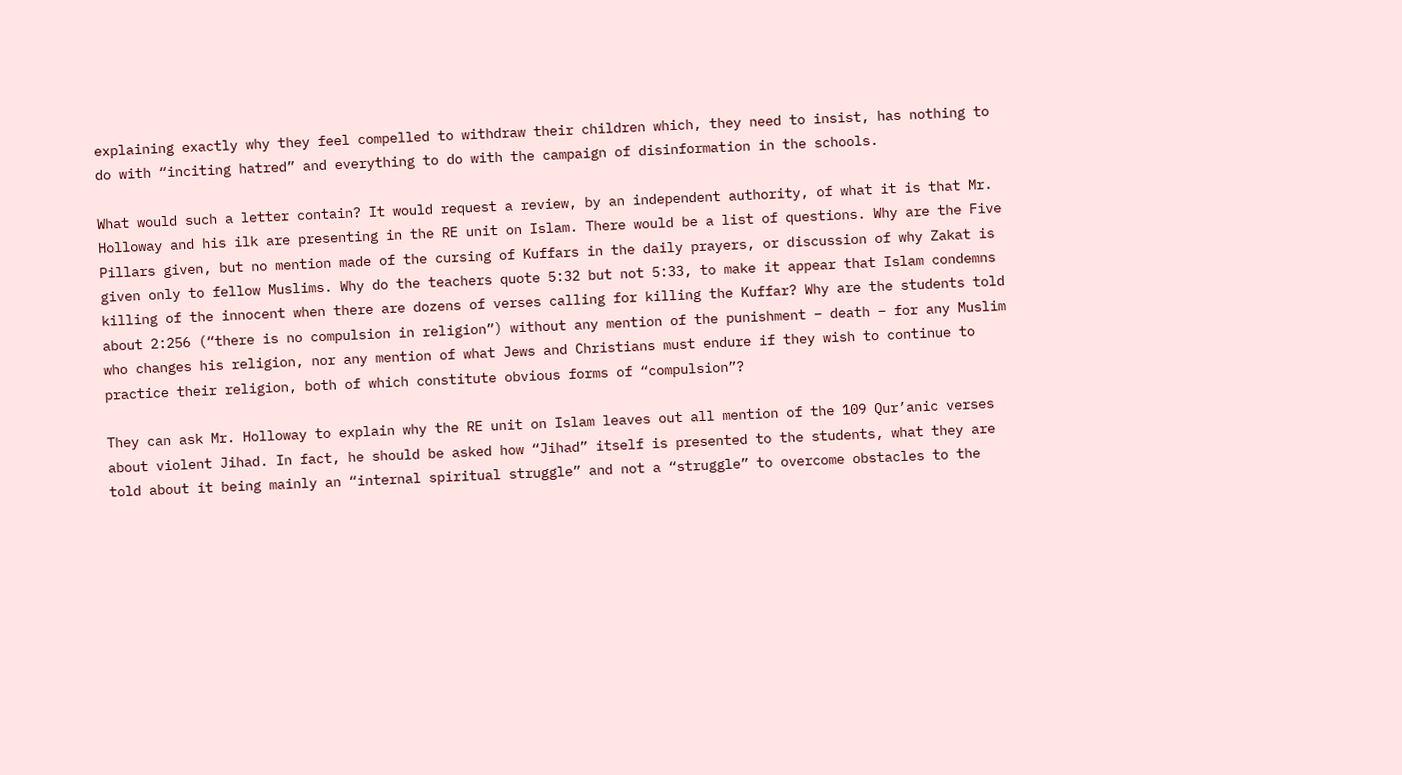explaining exactly why they feel compelled to withdraw their children which, they need to insist, has nothing to do with “inciting hatred” and everything to do with the campaign of disinformation in the schools.

What would such a letter contain? It would request a review, by an independent authority, of what it is that Mr. Holloway and his ilk are presenting in the RE unit on Islam. There would be a list of questions. Why are the Five Pillars given, but no mention made of the cursing of Kuffars in the daily prayers, or discussion of why Zakat is given only to fellow Muslims. Why do the teachers quote 5:32 but not 5:33, to make it appear that Islam condemns killing of the innocent when there are dozens of verses calling for killing the Kuffar? Why are the students told about 2:256 (“there is no compulsion in religion”) without any mention of the punishment – death – for any Muslim who changes his religion, nor any mention of what Jews and Christians must endure if they wish to continue to practice their religion, both of which constitute obvious forms of “compulsion”?

They can ask Mr. Holloway to explain why the RE unit on Islam leaves out all mention of the 109 Qur’anic verses about violent Jihad. In fact, he should be asked how “Jihad” itself is presented to the students, what they are told about it being mainly an “internal spiritual struggle” and not a “struggle” to overcome obstacles to the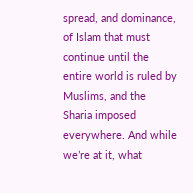spread, and dominance, of Islam that must continue until the entire world is ruled by Muslims, and the Sharia imposed everywhere. And while we’re at it, what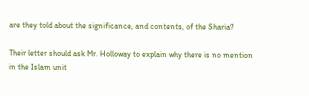are they told about the significance, and contents, of the Sharia?

Their letter should ask Mr. Holloway to explain why there is no mention in the Islam unit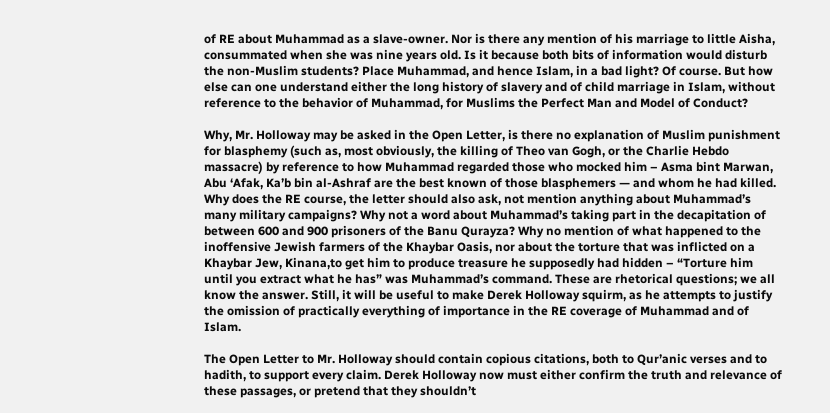of RE about Muhammad as a slave-owner. Nor is there any mention of his marriage to little Aisha, consummated when she was nine years old. Is it because both bits of information would disturb the non-Muslim students? Place Muhammad, and hence Islam, in a bad light? Of course. But how else can one understand either the long history of slavery and of child marriage in Islam, without reference to the behavior of Muhammad, for Muslims the Perfect Man and Model of Conduct?

Why, Mr. Holloway may be asked in the Open Letter, is there no explanation of Muslim punishment for blasphemy (such as, most obviously, the killing of Theo van Gogh, or the Charlie Hebdo massacre) by reference to how Muhammad regarded those who mocked him – Asma bint Marwan, Abu ‘Afak, Ka’b bin al-Ashraf are the best known of those blasphemers — and whom he had killed. Why does the RE course, the letter should also ask, not mention anything about Muhammad’s many military campaigns? Why not a word about Muhammad’s taking part in the decapitation of between 600 and 900 prisoners of the Banu Qurayza? Why no mention of what happened to the inoffensive Jewish farmers of the Khaybar Oasis, nor about the torture that was inflicted on a Khaybar Jew, Kinana,to get him to produce treasure he supposedly had hidden – “Torture him until you extract what he has” was Muhammad’s command. These are rhetorical questions; we all know the answer. Still, it will be useful to make Derek Holloway squirm, as he attempts to justify the omission of practically everything of importance in the RE coverage of Muhammad and of Islam.

The Open Letter to Mr. Holloway should contain copious citations, both to Qur’anic verses and to hadith, to support every claim. Derek Holloway now must either confirm the truth and relevance of these passages, or pretend that they shouldn’t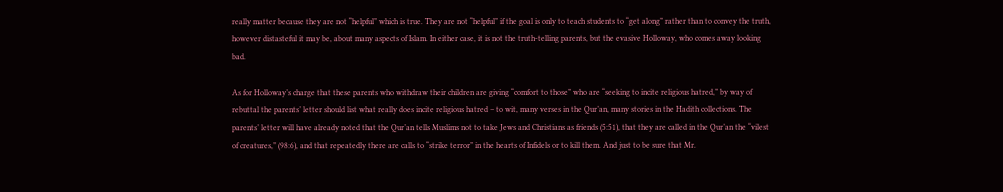really matter because they are not “helpful” which is true. They are not “helpful” if the goal is only to teach students to “get along” rather than to convey the truth, however distasteful it may be, about many aspects of Islam. In either case, it is not the truth-telling parents, but the evasive Holloway, who comes away looking bad.

As for Holloway’s charge that these parents who withdraw their children are giving “comfort to those” who are “seeking to incite religious hatred,” by way of rebuttal the parents’ letter should list what really does incite religious hatred – to wit, many verses in the Qur’an, many stories in the Hadith collections. The parents’ letter will have already noted that the Qur’an tells Muslims not to take Jews and Christians as friends (5:51), that they are called in the Qur’an the “vilest of creatures,” (98:6), and that repeatedly there are calls to “strike terror” in the hearts of Infidels or to kill them. And just to be sure that Mr.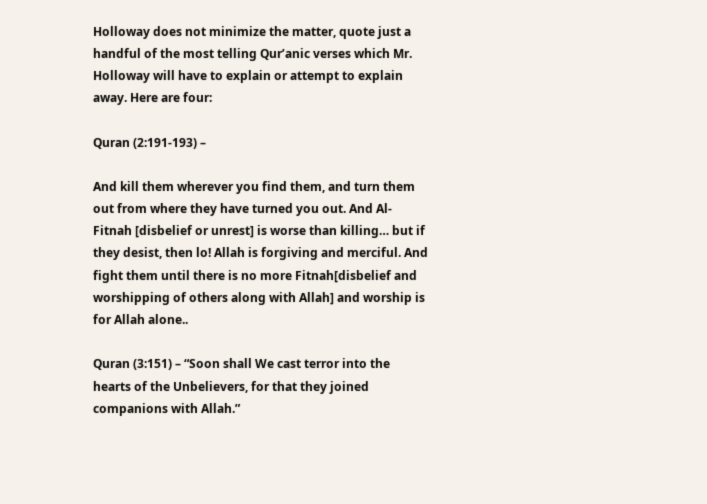Holloway does not minimize the matter, quote just a handful of the most telling Qur’anic verses which Mr. Holloway will have to explain or attempt to explain away. Here are four:

Quran (2:191-193) –

And kill them wherever you find them, and turn them out from where they have turned you out. And Al-Fitnah [disbelief or unrest] is worse than killing… but if they desist, then lo! Allah is forgiving and merciful. And fight them until there is no more Fitnah[disbelief and worshipping of others along with Allah] and worship is for Allah alone..

Quran (3:151) – “Soon shall We cast terror into the hearts of the Unbelievers, for that they joined companions with Allah.”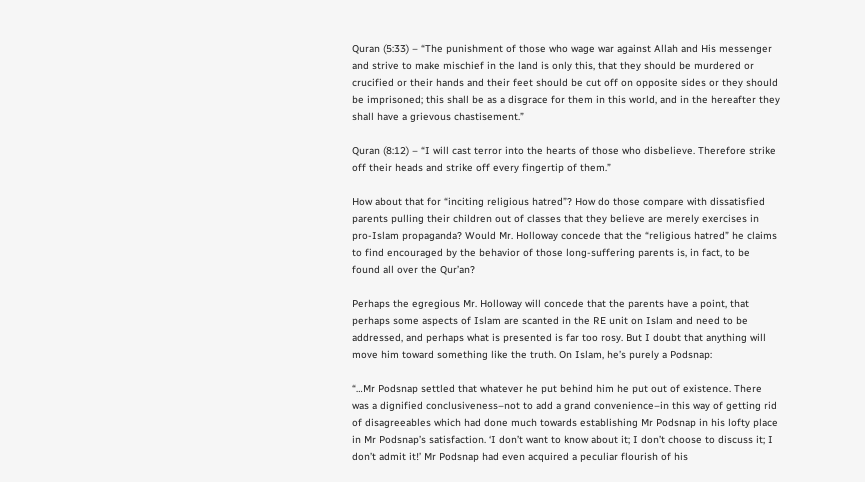Quran (5:33) – “The punishment of those who wage war against Allah and His messenger and strive to make mischief in the land is only this, that they should be murdered or crucified or their hands and their feet should be cut off on opposite sides or they should be imprisoned; this shall be as a disgrace for them in this world, and in the hereafter they shall have a grievous chastisement.”

Quran (8:12) – “I will cast terror into the hearts of those who disbelieve. Therefore strike off their heads and strike off every fingertip of them.”

How about that for “inciting religious hatred”? How do those compare with dissatisfied parents pulling their children out of classes that they believe are merely exercises in pro-Islam propaganda? Would Mr. Holloway concede that the “religious hatred” he claims to find encouraged by the behavior of those long-suffering parents is, in fact, to be found all over the Qur’an?

Perhaps the egregious Mr. Holloway will concede that the parents have a point, that perhaps some aspects of Islam are scanted in the RE unit on Islam and need to be addressed, and perhaps what is presented is far too rosy. But I doubt that anything will move him toward something like the truth. On Islam, he’s purely a Podsnap:

“…Mr Podsnap settled that whatever he put behind him he put out of existence. There was a dignified conclusiveness–not to add a grand convenience–in this way of getting rid of disagreeables which had done much towards establishing Mr Podsnap in his lofty place in Mr Podsnap’s satisfaction. ‘I don’t want to know about it; I don’t choose to discuss it; I don’t admit it!’ Mr Podsnap had even acquired a peculiar flourish of his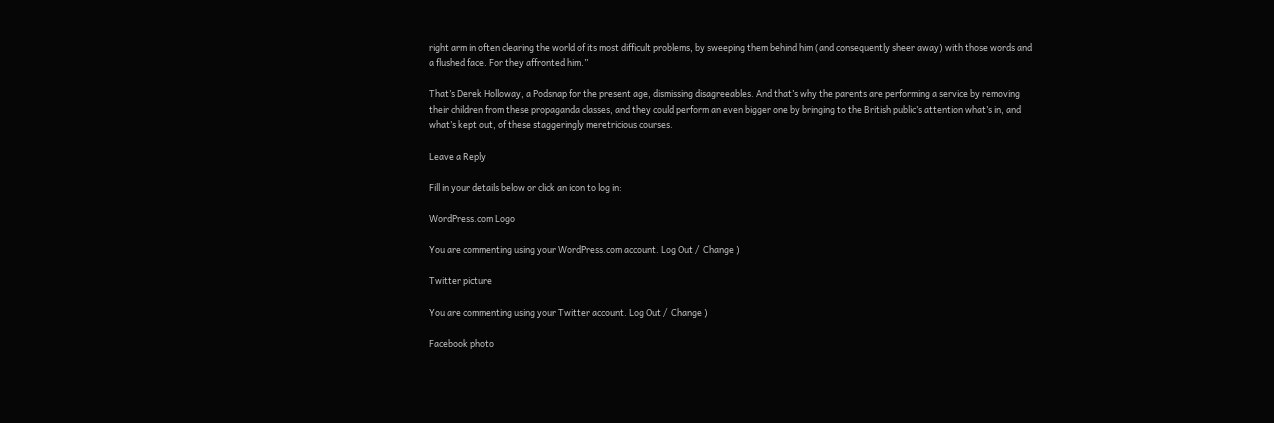right arm in often clearing the world of its most difficult problems, by sweeping them behind him (and consequently sheer away) with those words and a flushed face. For they affronted him.”

That’s Derek Holloway, a Podsnap for the present age, dismissing disagreeables. And that’s why the parents are performing a service by removing their children from these propaganda classes, and they could perform an even bigger one by bringing to the British public’s attention what’s in, and what’s kept out, of these staggeringly meretricious courses.

Leave a Reply

Fill in your details below or click an icon to log in:

WordPress.com Logo

You are commenting using your WordPress.com account. Log Out /  Change )

Twitter picture

You are commenting using your Twitter account. Log Out /  Change )

Facebook photo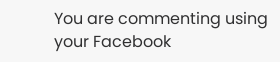You are commenting using your Facebook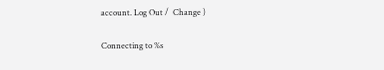account. Log Out /  Change )

Connecting to %s